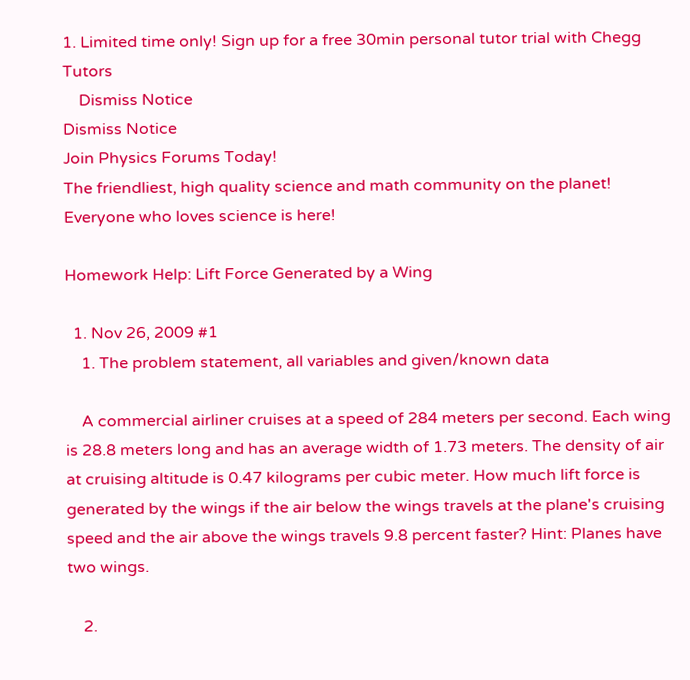1. Limited time only! Sign up for a free 30min personal tutor trial with Chegg Tutors
    Dismiss Notice
Dismiss Notice
Join Physics Forums Today!
The friendliest, high quality science and math community on the planet! Everyone who loves science is here!

Homework Help: Lift Force Generated by a Wing

  1. Nov 26, 2009 #1
    1. The problem statement, all variables and given/known data

    A commercial airliner cruises at a speed of 284 meters per second. Each wing is 28.8 meters long and has an average width of 1.73 meters. The density of air at cruising altitude is 0.47 kilograms per cubic meter. How much lift force is generated by the wings if the air below the wings travels at the plane's cruising speed and the air above the wings travels 9.8 percent faster? Hint: Planes have two wings.

    2.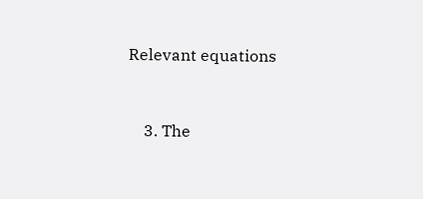Relevant equations


    3. The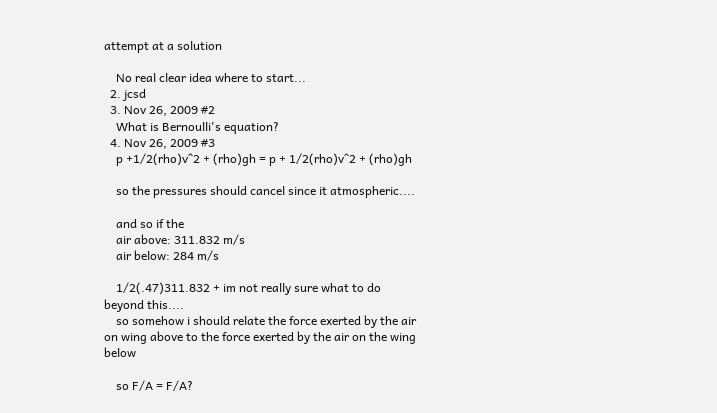attempt at a solution

    No real clear idea where to start...
  2. jcsd
  3. Nov 26, 2009 #2
    What is Bernoulli's equation?
  4. Nov 26, 2009 #3
    p +1/2(rho)v^2 + (rho)gh = p + 1/2(rho)v^2 + (rho)gh

    so the pressures should cancel since it atmospheric....

    and so if the
    air above: 311.832 m/s
    air below: 284 m/s

    1/2(.47)311.832 + im not really sure what to do beyond this....
    so somehow i should relate the force exerted by the air on wing above to the force exerted by the air on the wing below

    so F/A = F/A?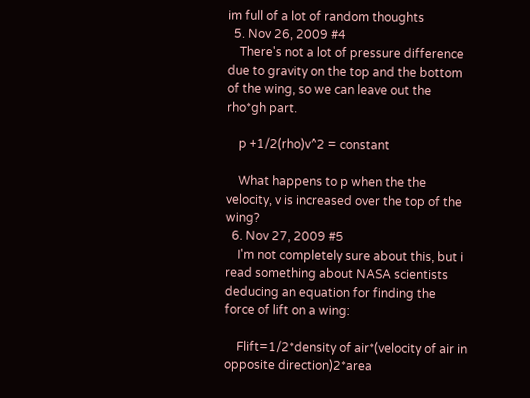im full of a lot of random thoughts
  5. Nov 26, 2009 #4
    There's not a lot of pressure difference due to gravity on the top and the bottom of the wing, so we can leave out the rho*gh part.

    p +1/2(rho)v^2 = constant

    What happens to p when the the velocity, v is increased over the top of the wing?
  6. Nov 27, 2009 #5
    I'm not completely sure about this, but i read something about NASA scientists deducing an equation for finding the force of lift on a wing:

    Flift=1/2*density of air*(velocity of air in opposite direction)2*area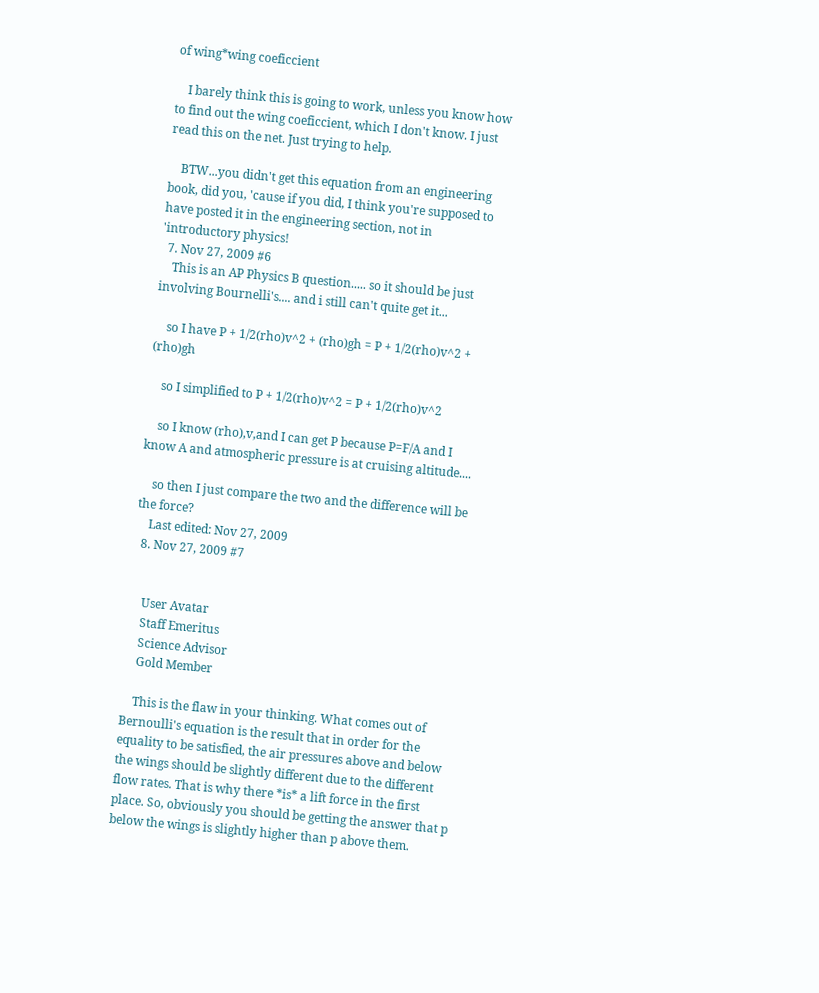of wing*wing coeficcient

    I barely think this is going to work, unless you know how to find out the wing coeficcient, which I don't know. I just read this on the net. Just trying to help.

    BTW...you didn't get this equation from an engineering book, did you, 'cause if you did, I think you're supposed to have posted it in the engineering section, not in 'introductory physics!
  7. Nov 27, 2009 #6
    This is an AP Physics B question..... so it should be just involving Bournelli's.... and i still can't quite get it...

    so I have P + 1/2(rho)v^2 + (rho)gh = P + 1/2(rho)v^2 + (rho)gh

    so I simplified to P + 1/2(rho)v^2 = P + 1/2(rho)v^2

    so I know (rho),v,and I can get P because P=F/A and I know A and atmospheric pressure is at cruising altitude....

    so then I just compare the two and the difference will be the force?
    Last edited: Nov 27, 2009
  8. Nov 27, 2009 #7


    User Avatar
    Staff Emeritus
    Science Advisor
    Gold Member

    This is the flaw in your thinking. What comes out of Bernoulli's equation is the result that in order for the equality to be satisfied, the air pressures above and below the wings should be slightly different due to the different flow rates. That is why there *is* a lift force in the first place. So, obviously you should be getting the answer that p below the wings is slightly higher than p above them.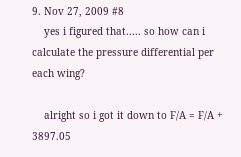9. Nov 27, 2009 #8
    yes i figured that..... so how can i calculate the pressure differential per each wing?

    alright so i got it down to F/A = F/A + 3897.05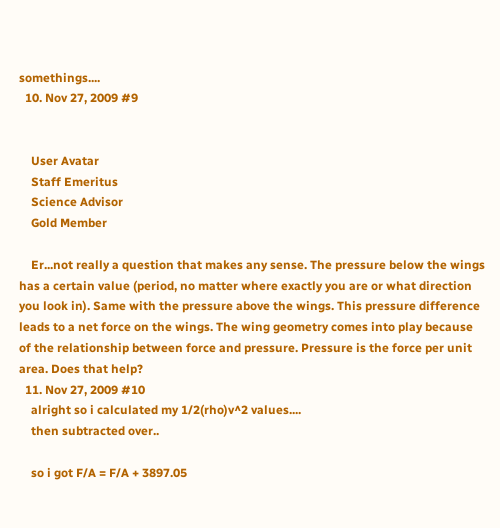somethings....
  10. Nov 27, 2009 #9


    User Avatar
    Staff Emeritus
    Science Advisor
    Gold Member

    Er...not really a question that makes any sense. The pressure below the wings has a certain value (period, no matter where exactly you are or what direction you look in). Same with the pressure above the wings. This pressure difference leads to a net force on the wings. The wing geometry comes into play because of the relationship between force and pressure. Pressure is the force per unit area. Does that help?
  11. Nov 27, 2009 #10
    alright so i calculated my 1/2(rho)v^2 values....
    then subtracted over..

    so i got F/A = F/A + 3897.05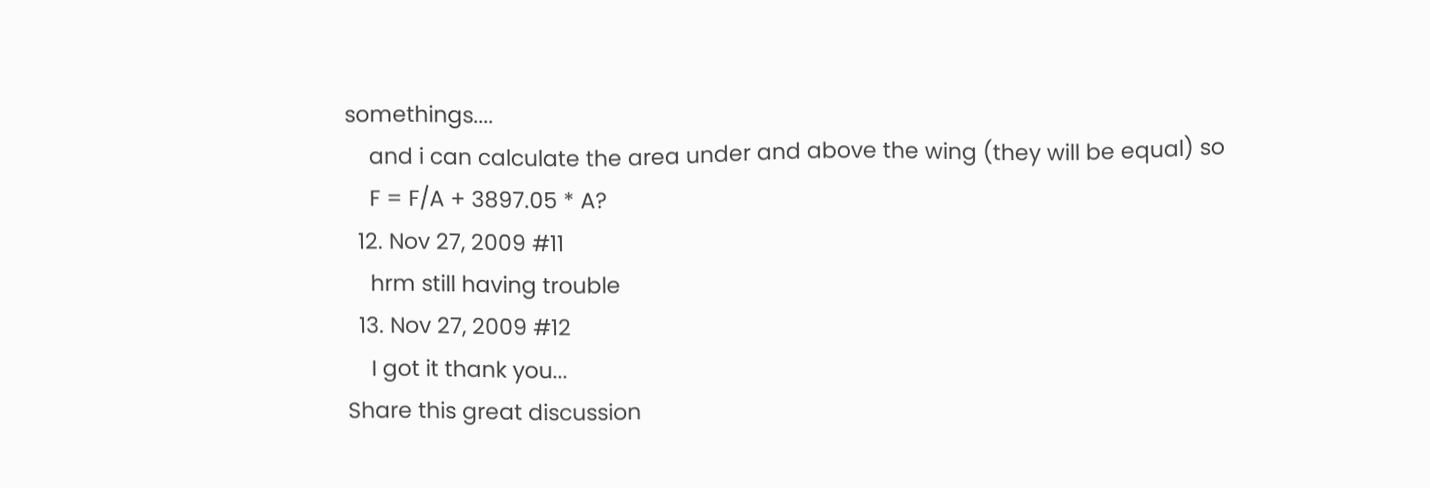somethings....
    and i can calculate the area under and above the wing (they will be equal) so
    F = F/A + 3897.05 * A?
  12. Nov 27, 2009 #11
    hrm still having trouble
  13. Nov 27, 2009 #12
    I got it thank you...
Share this great discussion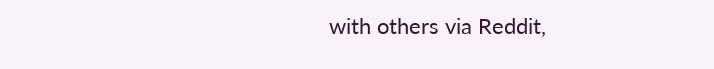with others via Reddit,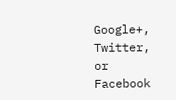Google+, Twitter, or Facebook